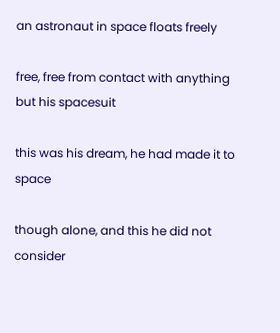an astronaut in space floats freely

free, free from contact with anything but his spacesuit

this was his dream, he had made it to space

though alone, and this he did not consider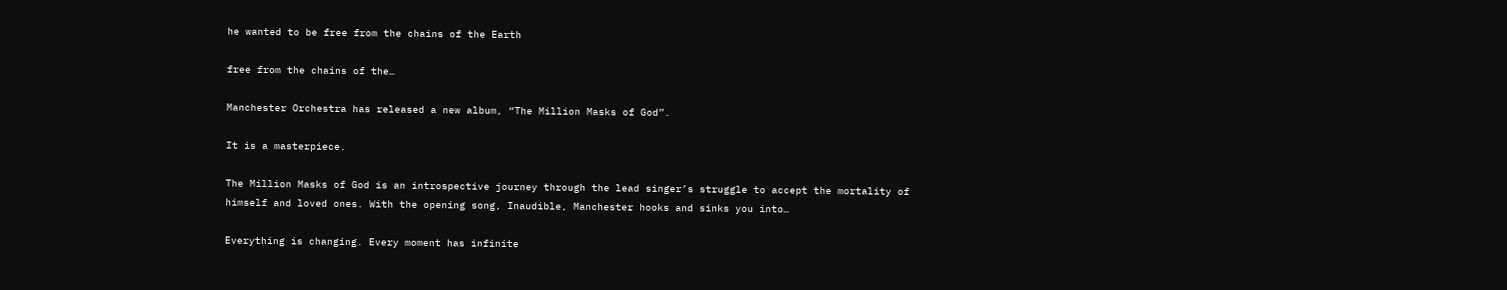he wanted to be free from the chains of the Earth

free from the chains of the…

Manchester Orchestra has released a new album, “The Million Masks of God”.

It is a masterpiece.

The Million Masks of God is an introspective journey through the lead singer’s struggle to accept the mortality of himself and loved ones. With the opening song, Inaudible, Manchester hooks and sinks you into…

Everything is changing. Every moment has infinite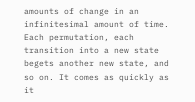amounts of change in an infinitesimal amount of time. Each permutation, each transition into a new state begets another new state, and so on. It comes as quickly as it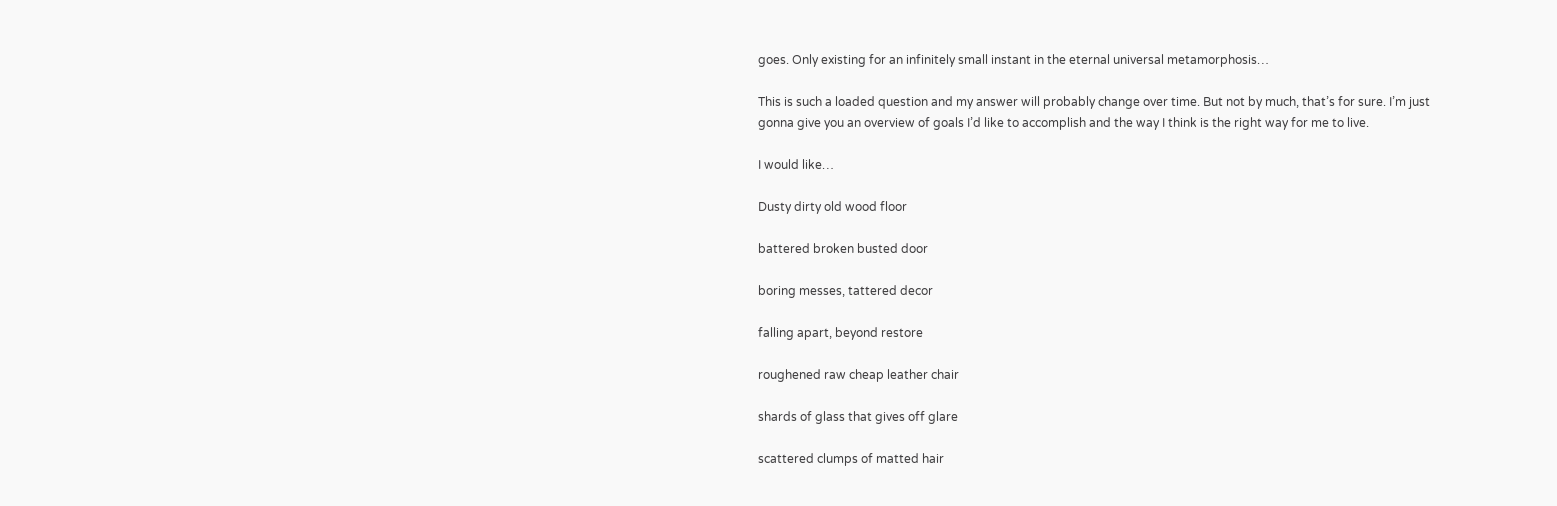goes. Only existing for an infinitely small instant in the eternal universal metamorphosis…

This is such a loaded question and my answer will probably change over time. But not by much, that’s for sure. I’m just gonna give you an overview of goals I’d like to accomplish and the way I think is the right way for me to live.

I would like…

Dusty dirty old wood floor

battered broken busted door

boring messes, tattered decor

falling apart, beyond restore

roughened raw cheap leather chair

shards of glass that gives off glare

scattered clumps of matted hair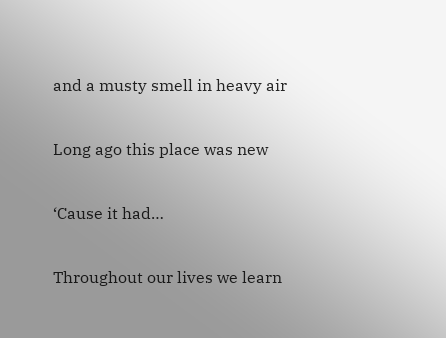and a musty smell in heavy air

Long ago this place was new

‘Cause it had…

Throughout our lives we learn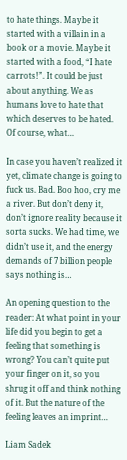to hate things. Maybe it started with a villain in a book or a movie. Maybe it started with a food, “I hate carrots!”. It could be just about anything. We as humans love to hate that which deserves to be hated. Of course, what…

In case you haven’t realized it yet, climate change is going to fuck us. Bad. Boo hoo, cry me a river. But don’t deny it, don’t ignore reality because it sorta sucks. We had time, we didn’t use it, and the energy demands of 7 billion people says nothing is…

An opening question to the reader: At what point in your life did you begin to get a feeling that something is wrong? You can’t quite put your finger on it, so you shrug it off and think nothing of it. But the nature of the feeling leaves an imprint…

Liam Sadek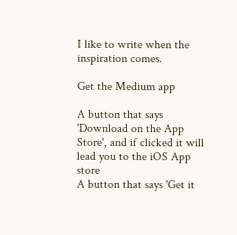I like to write when the inspiration comes.

Get the Medium app

A button that says 'Download on the App Store', and if clicked it will lead you to the iOS App store
A button that says 'Get it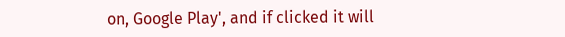on, Google Play', and if clicked it will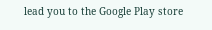lead you to the Google Play store